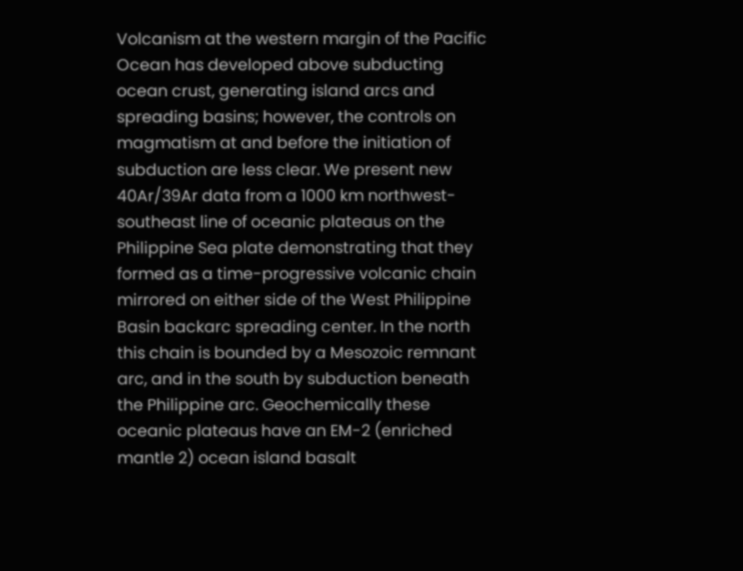Volcanism at the western margin of the Pacific Ocean has developed above subducting ocean crust, generating island arcs and spreading basins; however, the controls on magmatism at and before the initiation of subduction are less clear. We present new 40Ar/39Ar data from a 1000 km northwest-southeast line of oceanic plateaus on the Philippine Sea plate demonstrating that they formed as a time-progressive volcanic chain mirrored on either side of the West Philippine Basin backarc spreading center. In the north this chain is bounded by a Mesozoic remnant arc, and in the south by subduction beneath the Philippine arc. Geochemically these oceanic plateaus have an EM-2 (enriched mantle 2) ocean island basalt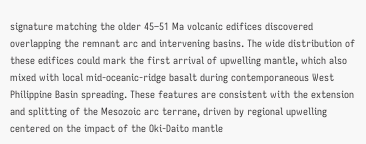signature matching the older 45–51 Ma volcanic edifices discovered overlapping the remnant arc and intervening basins. The wide distribution of these edifices could mark the first arrival of upwelling mantle, which also mixed with local mid-oceanic-ridge basalt during contemporaneous West Philippine Basin spreading. These features are consistent with the extension and splitting of the Mesozoic arc terrane, driven by regional upwelling centered on the impact of the Oki-Daito mantle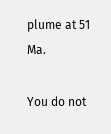plume at 51 Ma.

You do not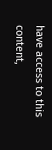have access to this content,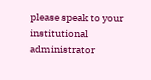please speak to your institutional administrator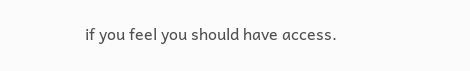if you feel you should have access.